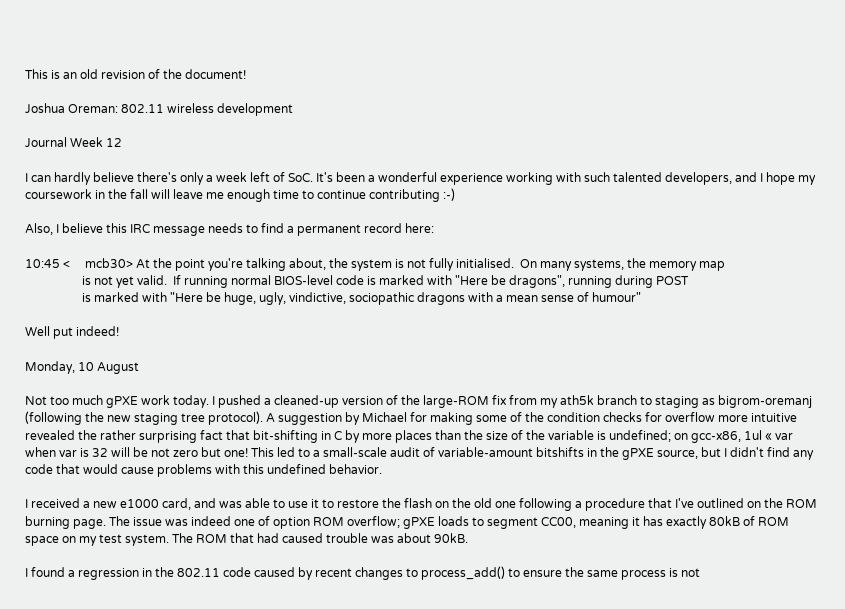This is an old revision of the document!

Joshua Oreman: 802.11 wireless development

Journal Week 12

I can hardly believe there's only a week left of SoC. It's been a wonderful experience working with such talented developers, and I hope my coursework in the fall will leave me enough time to continue contributing :-)

Also, I believe this IRC message needs to find a permanent record here:

10:45 <     mcb30> At the point you're talking about, the system is not fully initialised.  On many systems, the memory map
                   is not yet valid.  If running normal BIOS-level code is marked with "Here be dragons", running during POST
                   is marked with "Here be huge, ugly, vindictive, sociopathic dragons with a mean sense of humour"

Well put indeed!

Monday, 10 August

Not too much gPXE work today. I pushed a cleaned-up version of the large-ROM fix from my ath5k branch to staging as bigrom-oremanj (following the new staging tree protocol). A suggestion by Michael for making some of the condition checks for overflow more intuitive revealed the rather surprising fact that bit-shifting in C by more places than the size of the variable is undefined; on gcc-x86, 1ul « var when var is 32 will be not zero but one! This led to a small-scale audit of variable-amount bitshifts in the gPXE source, but I didn't find any code that would cause problems with this undefined behavior.

I received a new e1000 card, and was able to use it to restore the flash on the old one following a procedure that I've outlined on the ROM burning page. The issue was indeed one of option ROM overflow; gPXE loads to segment CC00, meaning it has exactly 80kB of ROM space on my test system. The ROM that had caused trouble was about 90kB.

I found a regression in the 802.11 code caused by recent changes to process_add() to ensure the same process is not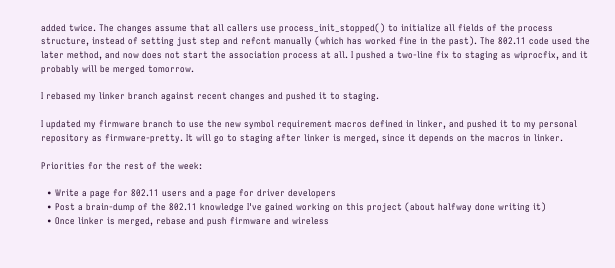added twice. The changes assume that all callers use process_init_stopped() to initialize all fields of the process structure, instead of setting just step and refcnt manually (which has worked fine in the past). The 802.11 code used the later method, and now does not start the association process at all. I pushed a two-line fix to staging as wiprocfix, and it probably will be merged tomorrow.

I rebased my linker branch against recent changes and pushed it to staging.

I updated my firmware branch to use the new symbol requirement macros defined in linker, and pushed it to my personal repository as firmware-pretty. It will go to staging after linker is merged, since it depends on the macros in linker.

Priorities for the rest of the week:

  • Write a page for 802.11 users and a page for driver developers
  • Post a brain-dump of the 802.11 knowledge I've gained working on this project (about halfway done writing it)
  • Once linker is merged, rebase and push firmware and wireless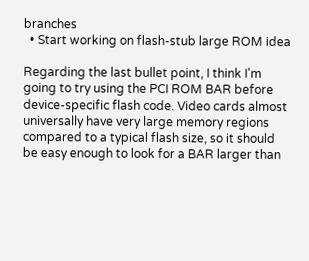branches
  • Start working on flash-stub large ROM idea

Regarding the last bullet point, I think I'm going to try using the PCI ROM BAR before device-specific flash code. Video cards almost universally have very large memory regions compared to a typical flash size, so it should be easy enough to look for a BAR larger than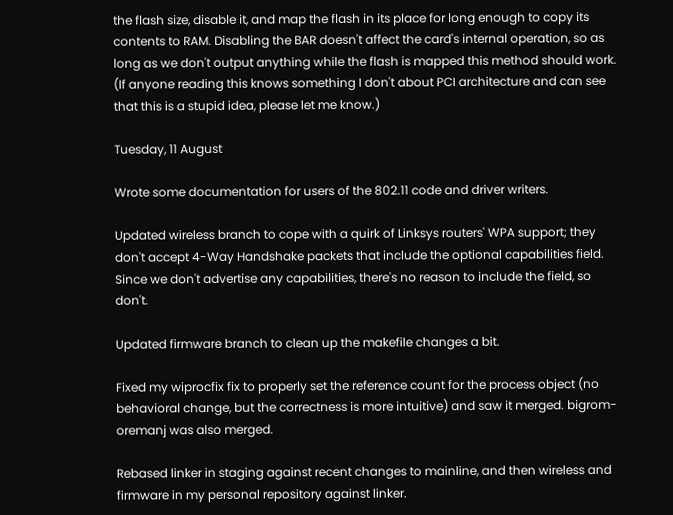the flash size, disable it, and map the flash in its place for long enough to copy its contents to RAM. Disabling the BAR doesn't affect the card's internal operation, so as long as we don't output anything while the flash is mapped this method should work. (If anyone reading this knows something I don't about PCI architecture and can see that this is a stupid idea, please let me know.)

Tuesday, 11 August

Wrote some documentation for users of the 802.11 code and driver writers.

Updated wireless branch to cope with a quirk of Linksys routers' WPA support; they don't accept 4-Way Handshake packets that include the optional capabilities field. Since we don't advertise any capabilities, there's no reason to include the field, so don't.

Updated firmware branch to clean up the makefile changes a bit.

Fixed my wiprocfix fix to properly set the reference count for the process object (no behavioral change, but the correctness is more intuitive) and saw it merged. bigrom-oremanj was also merged.

Rebased linker in staging against recent changes to mainline, and then wireless and firmware in my personal repository against linker.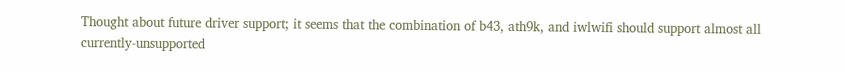Thought about future driver support; it seems that the combination of b43, ath9k, and iwlwifi should support almost all currently-unsupported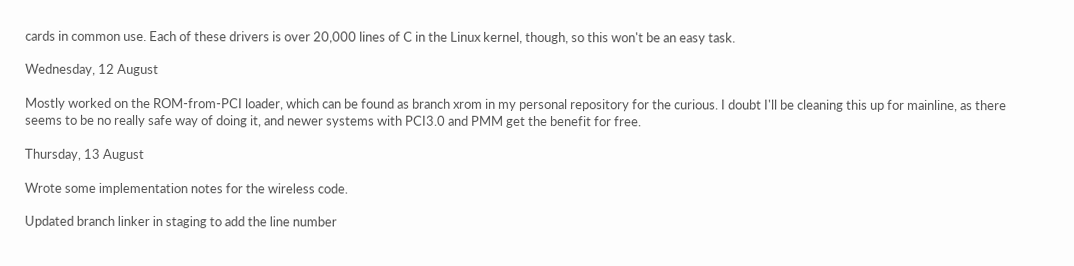cards in common use. Each of these drivers is over 20,000 lines of C in the Linux kernel, though, so this won't be an easy task.

Wednesday, 12 August

Mostly worked on the ROM-from-PCI loader, which can be found as branch xrom in my personal repository for the curious. I doubt I'll be cleaning this up for mainline, as there seems to be no really safe way of doing it, and newer systems with PCI3.0 and PMM get the benefit for free.

Thursday, 13 August

Wrote some implementation notes for the wireless code.

Updated branch linker in staging to add the line number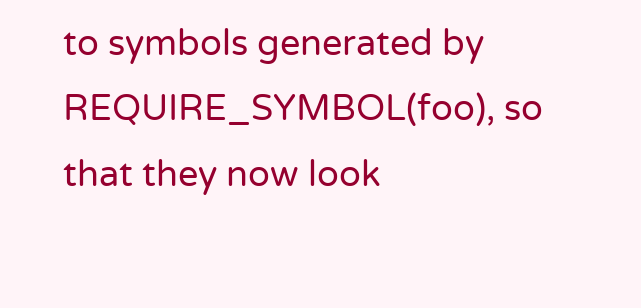to symbols generated by REQUIRE_SYMBOL(foo), so that they now look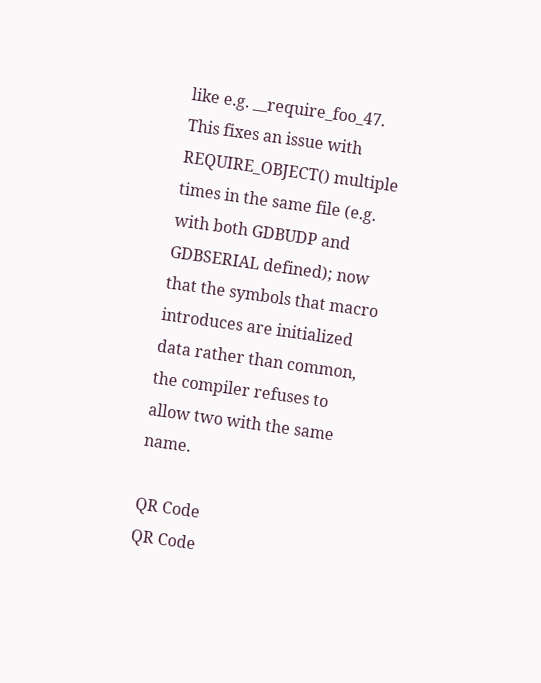like e.g. __require_foo_47. This fixes an issue with REQUIRE_OBJECT() multiple times in the same file (e.g. with both GDBUDP and GDBSERIAL defined); now that the symbols that macro introduces are initialized data rather than common, the compiler refuses to allow two with the same name.

QR Code
QR Code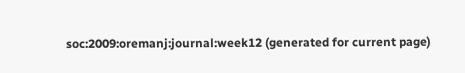soc:2009:oremanj:journal:week12 (generated for current page)